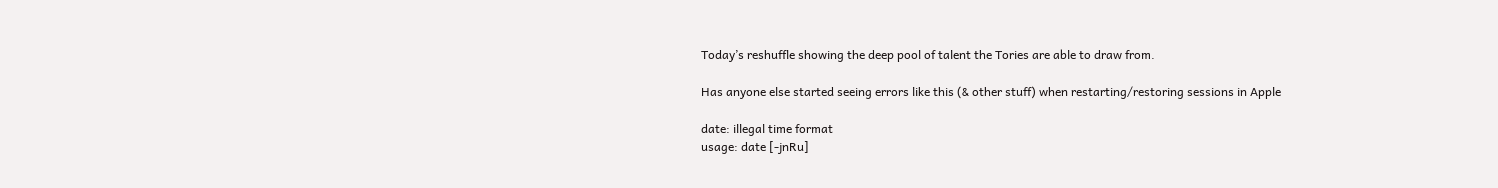Today’s reshuffle showing the deep pool of talent the Tories are able to draw from.

Has anyone else started seeing errors like this (& other stuff) when restarting/restoring sessions in Apple

date: illegal time format
usage: date [-jnRu]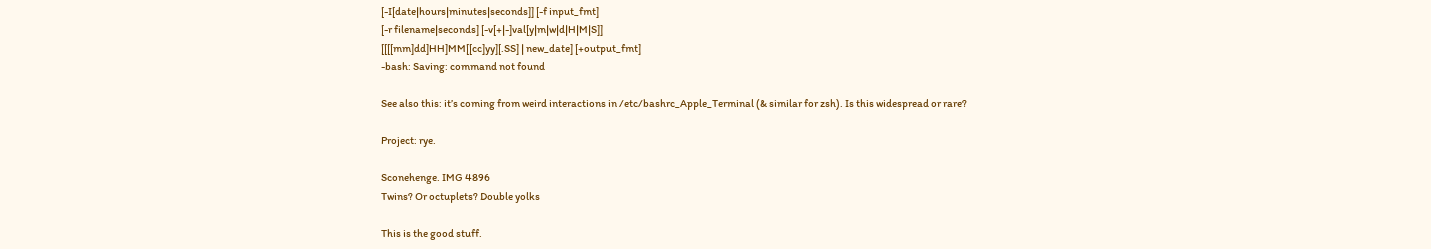[-I[date|hours|minutes|seconds]] [-f input_fmt]
[-r filename|seconds] [-v[+|-]val[y|m|w|d|H|M|S]]
[[[[mm]dd]HH]MM[[cc]yy][.SS] | new_date] [+output_fmt]
-bash: Saving: command not found

See also this: it’s coming from weird interactions in /etc/bashrc_Apple_Terminal (& similar for zsh). Is this widespread or rare?

Project: rye.

Sconehenge. IMG 4896
Twins? Or octuplets? Double yolks

This is the good stuff.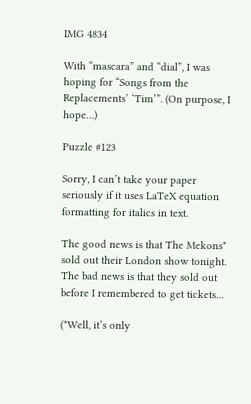IMG 4834

With “mascara” and “dial”, I was hoping for “Songs from the Replacements’ ‘Tim’”. (On purpose, I hope…)

Puzzle #123

Sorry, I can’t take your paper seriously if it uses LaTeX equation formatting for italics in text.

The good news is that The Mekons* sold out their London show tonight. The bad news is that they sold out before I remembered to get tickets…

(*Well, it’s only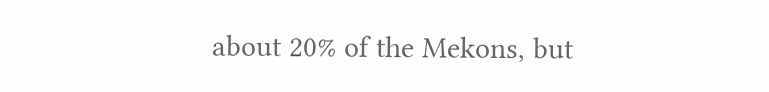about 20% of the Mekons, but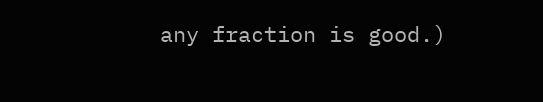any fraction is good.)